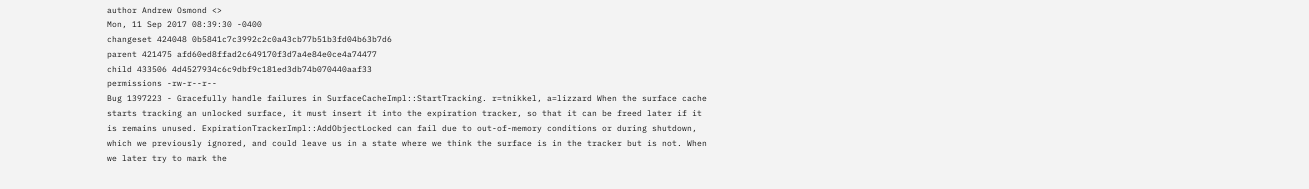author Andrew Osmond <>
Mon, 11 Sep 2017 08:39:30 -0400
changeset 424048 0b5841c7c3992c2c0a43cb77b51b3fd04b63b7d6
parent 421475 afd60ed8ffad2c649170f3d7a4e84e0ce4a74477
child 433506 4d4527934c6c9dbf9c181ed3db74b070440aaf33
permissions -rw-r--r--
Bug 1397223 - Gracefully handle failures in SurfaceCacheImpl::StartTracking. r=tnikkel, a=lizzard When the surface cache starts tracking an unlocked surface, it must insert it into the expiration tracker, so that it can be freed later if it is remains unused. ExpirationTrackerImpl::AddObjectLocked can fail due to out-of-memory conditions or during shutdown, which we previously ignored, and could leave us in a state where we think the surface is in the tracker but is not. When we later try to mark the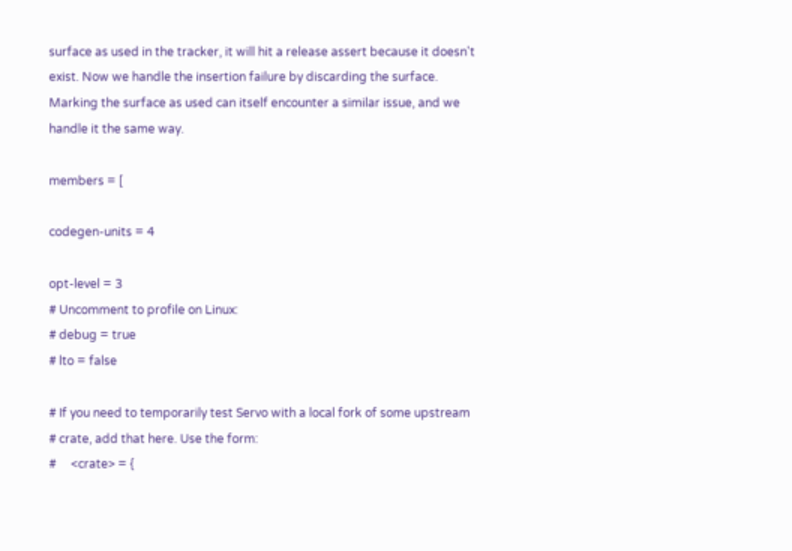surface as used in the tracker, it will hit a release assert because it doesn't exist. Now we handle the insertion failure by discarding the surface. Marking the surface as used can itself encounter a similar issue, and we handle it the same way.

members = [

codegen-units = 4

opt-level = 3
# Uncomment to profile on Linux:
# debug = true
# lto = false

# If you need to temporarily test Servo with a local fork of some upstream
# crate, add that here. Use the form:
#     <crate> = {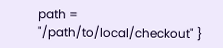path = "/path/to/local/checkout" }